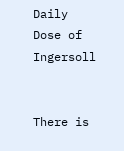Daily Dose of Ingersoll


There is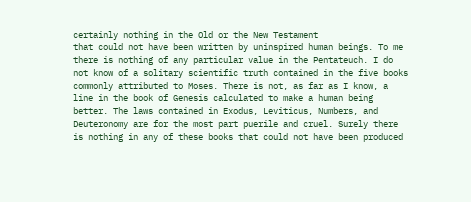certainly nothing in the Old or the New Testament
that could not have been written by uninspired human beings. To me
there is nothing of any particular value in the Pentateuch. I do
not know of a solitary scientific truth contained in the five books
commonly attributed to Moses. There is not, as far as I know, a
line in the book of Genesis calculated to make a human being
better. The laws contained in Exodus, Leviticus, Numbers, and
Deuteronomy are for the most part puerile and cruel. Surely there
is nothing in any of these books that could not have been produced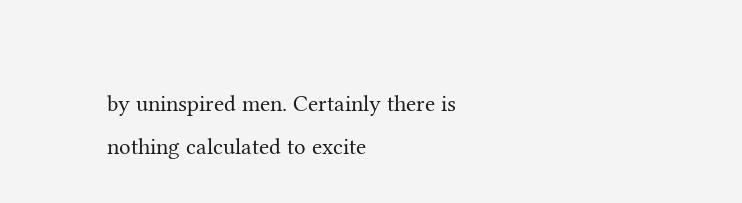by uninspired men. Certainly there is nothing calculated to excite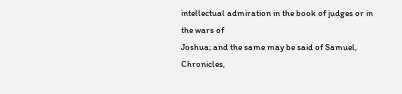intellectual admiration in the book of judges or in the wars of
Joshua; and the same may be said of Samuel, Chronicles,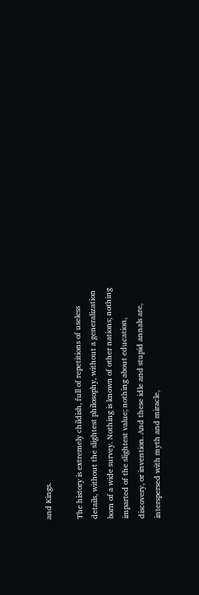and Kings.

The history is extremely childish, full of repetitions of useless
details, without the slightest philosophy, without a generalization
born of a wide survey. Nothing is known of other nations; nothing
imparted of the slightest value; nothing about education,
discovery, or invention. And these idle and stupid annals are,
interspersed with myth and miracle,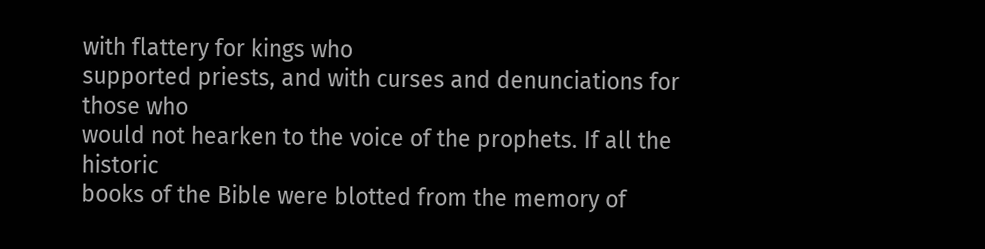with flattery for kings who
supported priests, and with curses and denunciations for those who
would not hearken to the voice of the prophets. If all the historic
books of the Bible were blotted from the memory of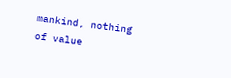mankind, nothing
of value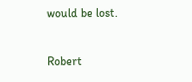would be lost.

Robert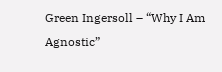Green Ingersoll – “Why I Am Agnostic”